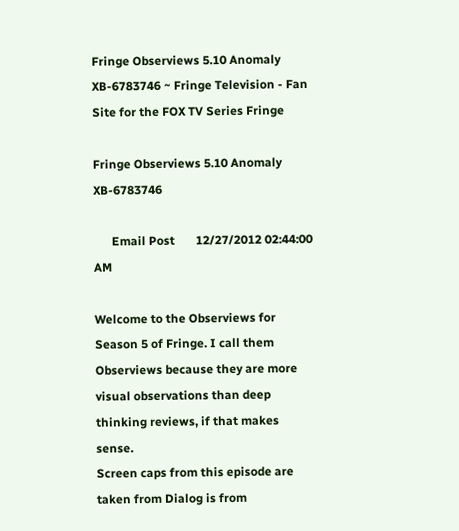Fringe Observiews 5.10 Anomaly XB-6783746 ~ Fringe Television - Fan Site for the FOX TV Series Fringe

Fringe Observiews 5.10 Anomaly XB-6783746

      Email Post       12/27/2012 02:44:00 AM

Welcome to the Observiews for Season 5 of Fringe. I call them Observiews because they are more visual observations than deep thinking reviews, if that makes sense.
Screen caps from this episode are taken from Dialog is from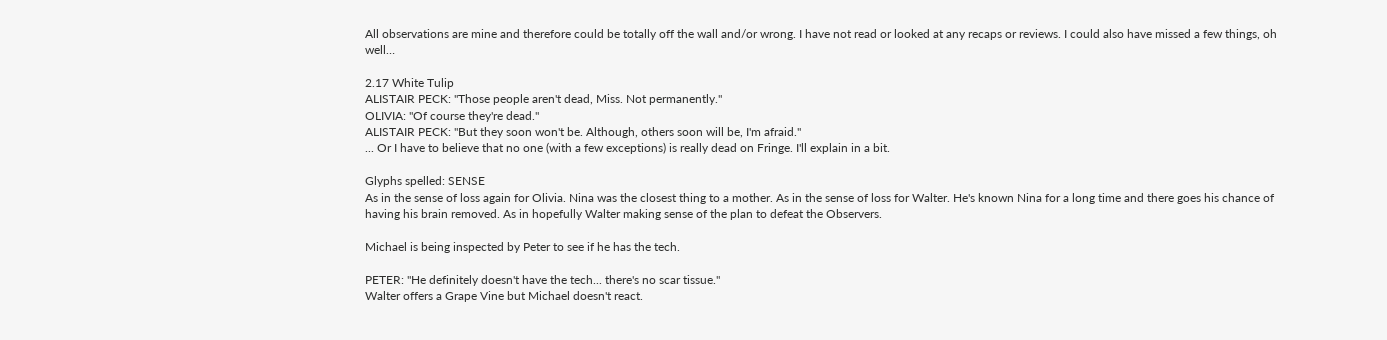All observations are mine and therefore could be totally off the wall and/or wrong. I have not read or looked at any recaps or reviews. I could also have missed a few things, oh well…

2.17 White Tulip
ALISTAIR PECK: "Those people aren't dead, Miss. Not permanently."
OLIVIA: "Of course they're dead."
ALISTAIR PECK: "But they soon won't be. Although, others soon will be, I'm afraid."
... Or I have to believe that no one (with a few exceptions) is really dead on Fringe. I'll explain in a bit.

Glyphs spelled: SENSE
As in the sense of loss again for Olivia. Nina was the closest thing to a mother. As in the sense of loss for Walter. He's known Nina for a long time and there goes his chance of having his brain removed. As in hopefully Walter making sense of the plan to defeat the Observers.

Michael is being inspected by Peter to see if he has the tech.

PETER: "He definitely doesn't have the tech... there's no scar tissue."
Walter offers a Grape Vine but Michael doesn't react.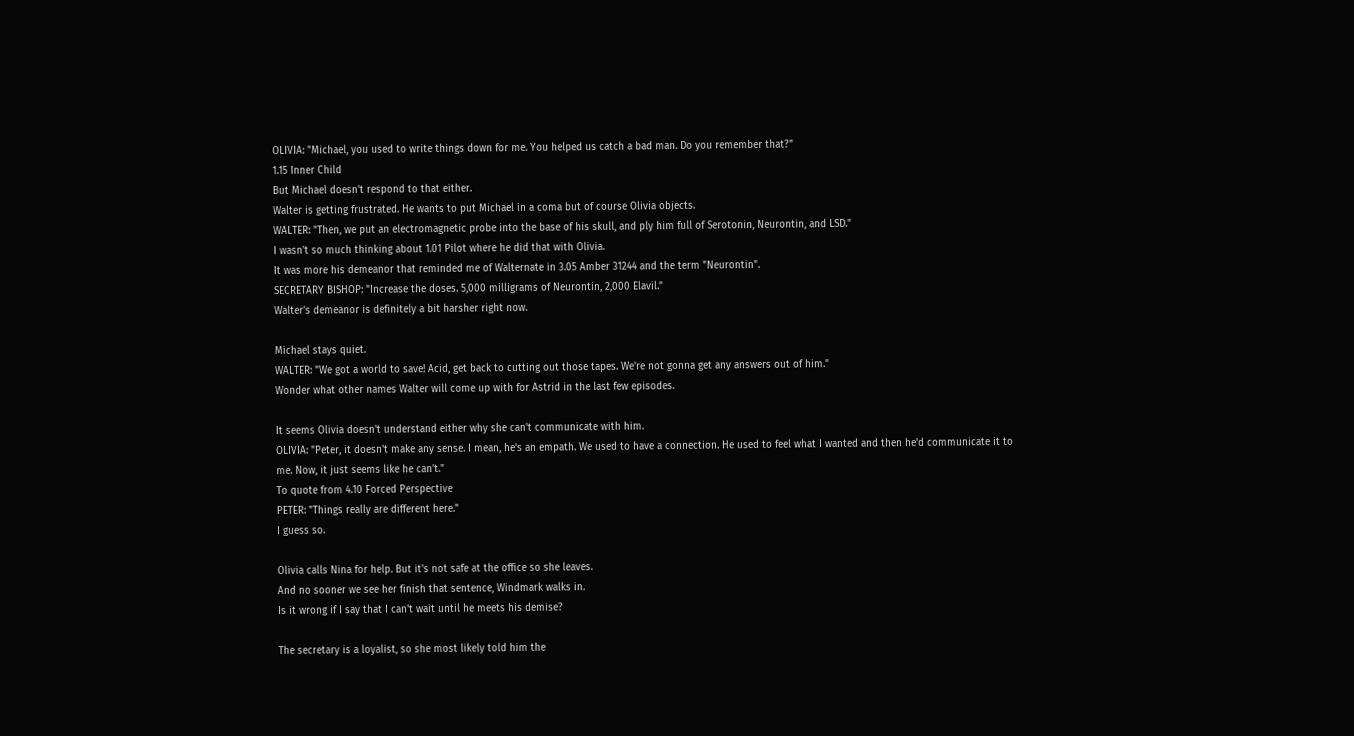OLIVIA: "Michael, you used to write things down for me. You helped us catch a bad man. Do you remember that?"
1.15 Inner Child
But Michael doesn't respond to that either.
Walter is getting frustrated. He wants to put Michael in a coma but of course Olivia objects.
WALTER: "Then, we put an electromagnetic probe into the base of his skull, and ply him full of Serotonin, Neurontin, and LSD."
I wasn't so much thinking about 1.01 Pilot where he did that with Olivia.
It was more his demeanor that reminded me of Walternate in 3.05 Amber 31244 and the term "Neurontin".
SECRETARY BISHOP: "Increase the doses. 5,000 milligrams of Neurontin, 2,000 Elavil."
Walter's demeanor is definitely a bit harsher right now.

Michael stays quiet.
WALTER: "We got a world to save! Acid, get back to cutting out those tapes. We're not gonna get any answers out of him."
Wonder what other names Walter will come up with for Astrid in the last few episodes.

It seems Olivia doesn't understand either why she can't communicate with him.
OLIVIA: "Peter, it doesn't make any sense. I mean, he's an empath. We used to have a connection. He used to feel what I wanted and then he'd communicate it to me. Now, it just seems like he can't."
To quote from 4.10 Forced Perspective
PETER: "Things really are different here."
I guess so.

Olivia calls Nina for help. But it's not safe at the office so she leaves.
And no sooner we see her finish that sentence, Windmark walks in.
Is it wrong if I say that I can't wait until he meets his demise?

The secretary is a loyalist, so she most likely told him the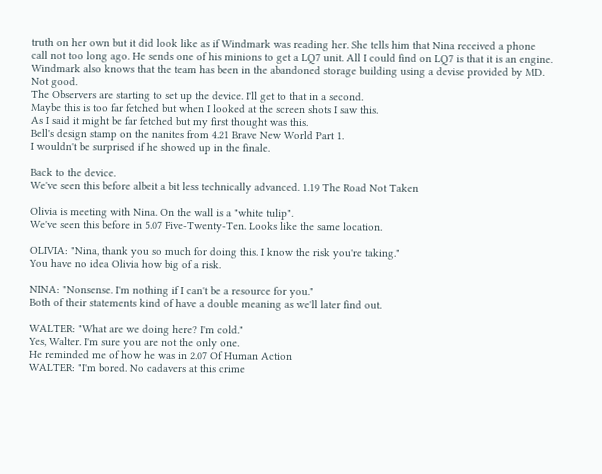truth on her own but it did look like as if Windmark was reading her. She tells him that Nina received a phone call not too long ago. He sends one of his minions to get a LQ7 unit. All I could find on LQ7 is that it is an engine.
Windmark also knows that the team has been in the abandoned storage building using a devise provided by MD. Not good.
The Observers are starting to set up the device. I'll get to that in a second.
Maybe this is too far fetched but when I looked at the screen shots I saw this.
As I said it might be far fetched but my first thought was this.
Bell's design stamp on the nanites from 4.21 Brave New World Part 1.
I wouldn't be surprised if he showed up in the finale.

Back to the device.
We've seen this before albeit a bit less technically advanced. 1.19 The Road Not Taken

Olivia is meeting with Nina. On the wall is a "white tulip".
We've seen this before in 5.07 Five-Twenty-Ten. Looks like the same location.

OLIVIA: "Nina, thank you so much for doing this. I know the risk you're taking."
You have no idea Olivia how big of a risk.

NINA: "Nonsense. I'm nothing if I can't be a resource for you."
Both of their statements kind of have a double meaning as we'll later find out.

WALTER: "What are we doing here? I'm cold."
Yes, Walter. I'm sure you are not the only one.
He reminded me of how he was in 2.07 Of Human Action
WALTER: "I'm bored. No cadavers at this crime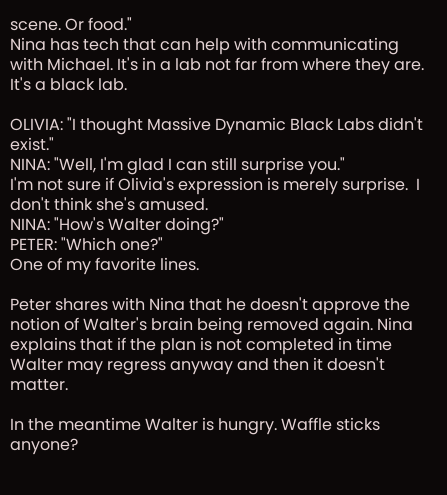scene. Or food."
Nina has tech that can help with communicating with Michael. It's in a lab not far from where they are. It's a black lab.

OLIVIA: "I thought Massive Dynamic Black Labs didn't exist."
NINA: "Well, I'm glad I can still surprise you."
I'm not sure if Olivia's expression is merely surprise.  I don't think she's amused.
NINA: "How's Walter doing?"
PETER: "Which one?"
One of my favorite lines.

Peter shares with Nina that he doesn't approve the notion of Walter's brain being removed again. Nina explains that if the plan is not completed in time Walter may regress anyway and then it doesn't matter.

In the meantime Walter is hungry. Waffle sticks anyone?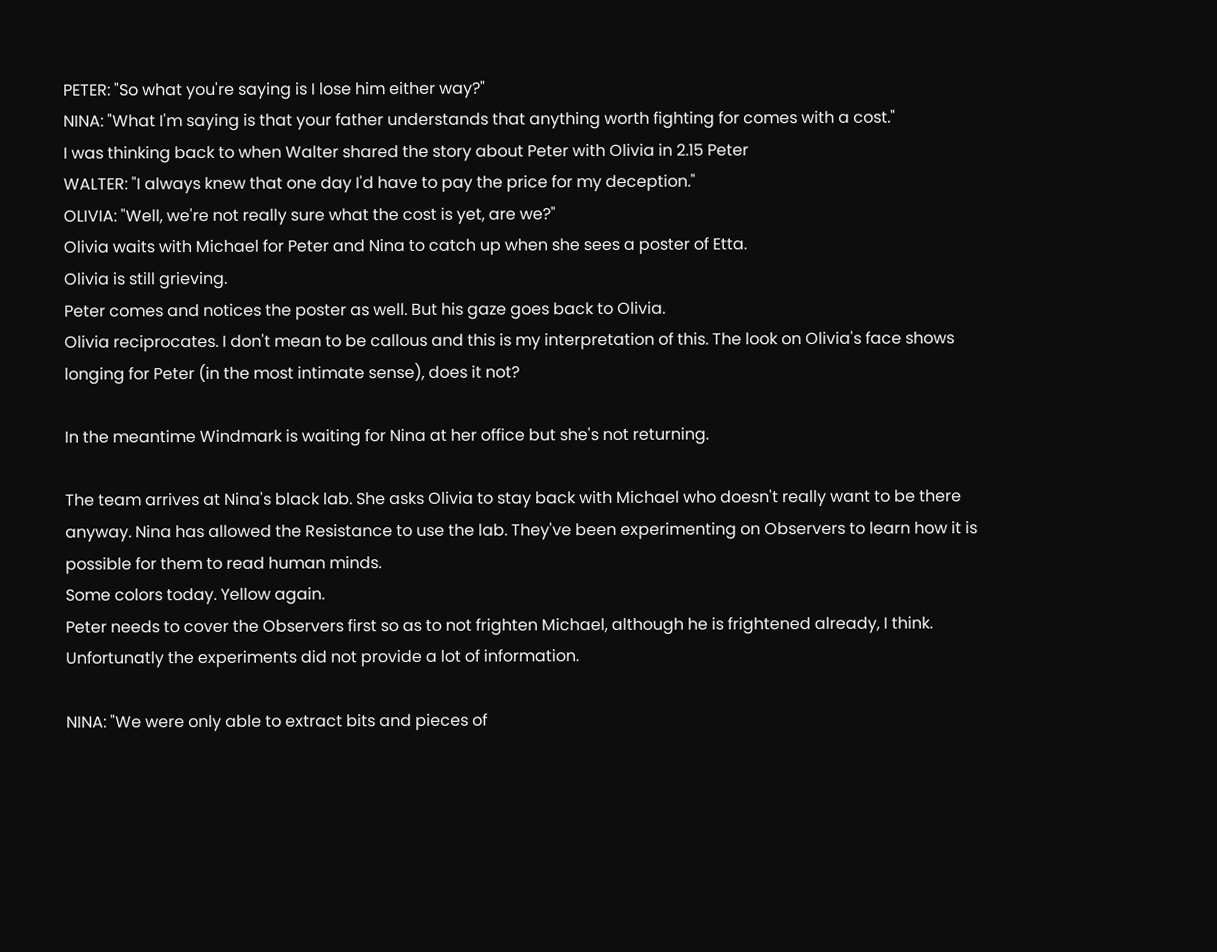PETER: "So what you're saying is I lose him either way?"
NINA: "What I'm saying is that your father understands that anything worth fighting for comes with a cost."
I was thinking back to when Walter shared the story about Peter with Olivia in 2.15 Peter
WALTER: "I always knew that one day I'd have to pay the price for my deception."
OLIVIA: "Well, we're not really sure what the cost is yet, are we?"
Olivia waits with Michael for Peter and Nina to catch up when she sees a poster of Etta.
Olivia is still grieving.
Peter comes and notices the poster as well. But his gaze goes back to Olivia.
Olivia reciprocates. I don't mean to be callous and this is my interpretation of this. The look on Olivia's face shows longing for Peter (in the most intimate sense), does it not?

In the meantime Windmark is waiting for Nina at her office but she's not returning.

The team arrives at Nina's black lab. She asks Olivia to stay back with Michael who doesn't really want to be there anyway. Nina has allowed the Resistance to use the lab. They've been experimenting on Observers to learn how it is possible for them to read human minds.
Some colors today. Yellow again.
Peter needs to cover the Observers first so as to not frighten Michael, although he is frightened already, I think.
Unfortunatly the experiments did not provide a lot of information.

NINA: "We were only able to extract bits and pieces of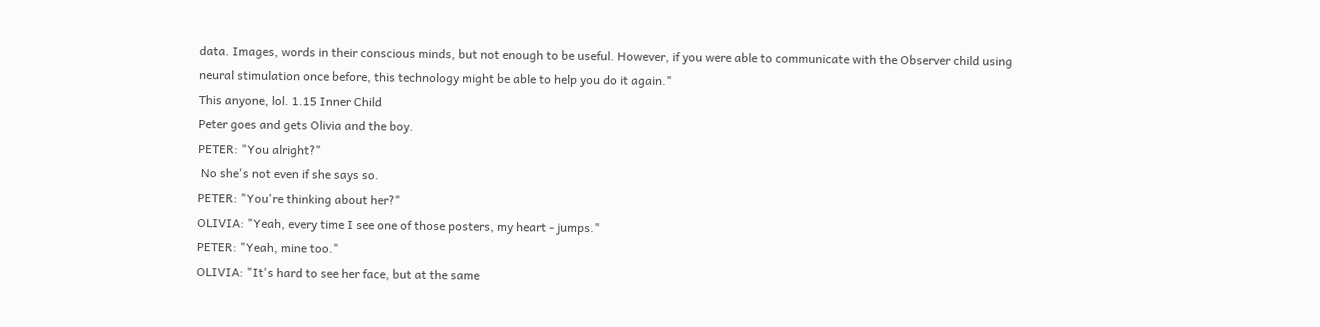data. Images, words in their conscious minds, but not enough to be useful. However, if you were able to communicate with the Observer child using neural stimulation once before, this technology might be able to help you do it again."
This anyone, lol. 1.15 Inner Child
Peter goes and gets Olivia and the boy.
PETER: "You alright?"
 No she's not even if she says so.
PETER: "You're thinking about her?"
OLIVIA: "Yeah, every time I see one of those posters, my heart - jumps."
PETER: "Yeah, mine too."
OLIVIA: "It's hard to see her face, but at the same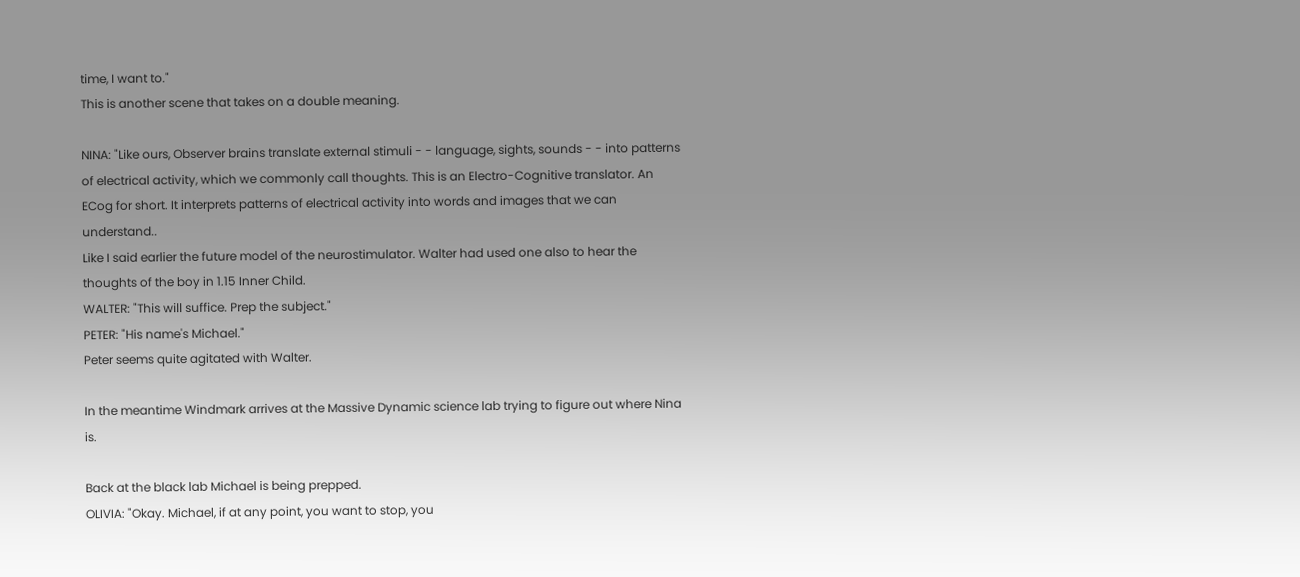time, I want to."
This is another scene that takes on a double meaning.

NINA: "Like ours, Observer brains translate external stimuli - - language, sights, sounds - - into patterns of electrical activity, which we commonly call thoughts. This is an Electro-Cognitive translator. An ECog for short. It interprets patterns of electrical activity into words and images that we can understand..
Like I said earlier the future model of the neurostimulator. Walter had used one also to hear the thoughts of the boy in 1.15 Inner Child.
WALTER: "This will suffice. Prep the subject."
PETER: "His name's Michael."
Peter seems quite agitated with Walter.

In the meantime Windmark arrives at the Massive Dynamic science lab trying to figure out where Nina is.

Back at the black lab Michael is being prepped.
OLIVIA: "Okay. Michael, if at any point, you want to stop, you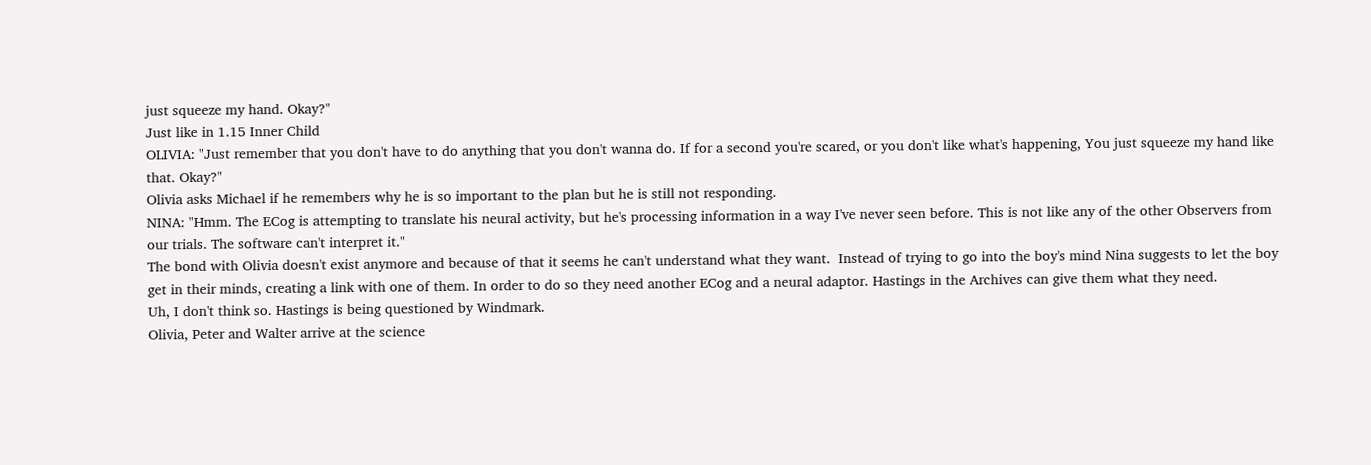just squeeze my hand. Okay?"
Just like in 1.15 Inner Child
OLIVIA: "Just remember that you don't have to do anything that you don't wanna do. If for a second you're scared, or you don't like what's happening, You just squeeze my hand like that. Okay?"
Olivia asks Michael if he remembers why he is so important to the plan but he is still not responding.
NINA: "Hmm. The ECog is attempting to translate his neural activity, but he's processing information in a way I've never seen before. This is not like any of the other Observers from our trials. The software can't interpret it."
The bond with Olivia doesn't exist anymore and because of that it seems he can't understand what they want.  Instead of trying to go into the boy's mind Nina suggests to let the boy get in their minds, creating a link with one of them. In order to do so they need another ECog and a neural adaptor. Hastings in the Archives can give them what they need.
Uh, I don't think so. Hastings is being questioned by Windmark.
Olivia, Peter and Walter arrive at the science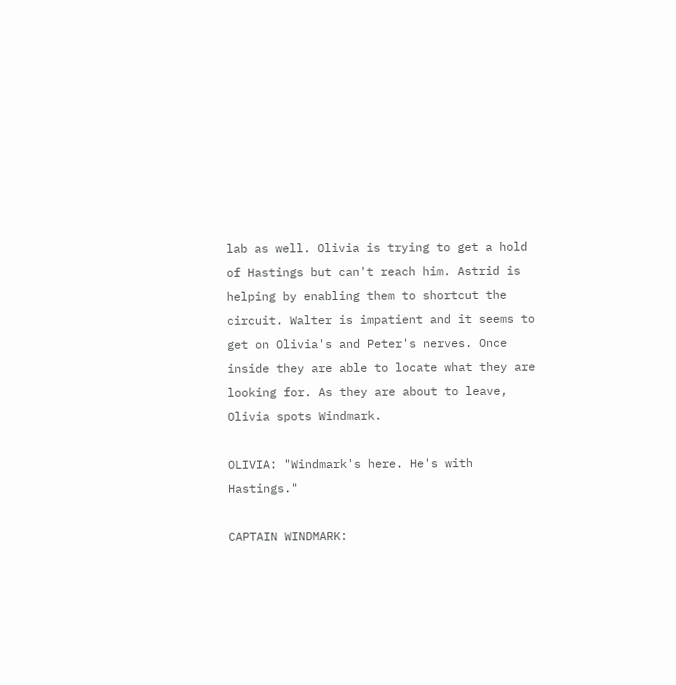lab as well. Olivia is trying to get a hold of Hastings but can't reach him. Astrid is helping by enabling them to shortcut the circuit. Walter is impatient and it seems to get on Olivia's and Peter's nerves. Once inside they are able to locate what they are looking for. As they are about to leave, Olivia spots Windmark.

OLIVIA: "Windmark's here. He's with Hastings."

CAPTAIN WINDMARK: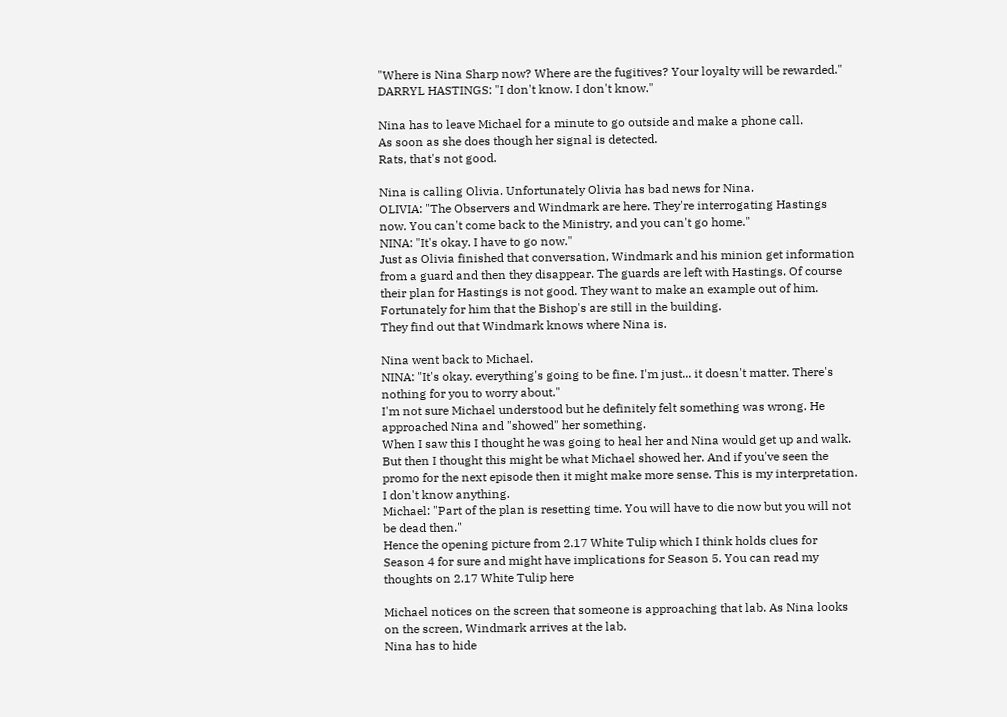"Where is Nina Sharp now? Where are the fugitives? Your loyalty will be rewarded."
DARRYL HASTINGS: "I don't know. I don't know."

Nina has to leave Michael for a minute to go outside and make a phone call.
As soon as she does though her signal is detected.
Rats, that's not good.

Nina is calling Olivia. Unfortunately Olivia has bad news for Nina.
OLIVIA: "The Observers and Windmark are here. They're interrogating Hastings now. You can't come back to the Ministry, and you can't go home."
NINA: "It's okay. I have to go now."
Just as Olivia finished that conversation, Windmark and his minion get information from a guard and then they disappear. The guards are left with Hastings. Of course their plan for Hastings is not good. They want to make an example out of him. Fortunately for him that the Bishop's are still in the building.
They find out that Windmark knows where Nina is.

Nina went back to Michael.
NINA: "It's okay. everything's going to be fine. I'm just... it doesn't matter. There's nothing for you to worry about."
I'm not sure Michael understood but he definitely felt something was wrong. He approached Nina and "showed" her something.
When I saw this I thought he was going to heal her and Nina would get up and walk.
But then I thought this might be what Michael showed her. And if you've seen the promo for the next episode then it might make more sense. This is my interpretation. I don't know anything.
Michael: "Part of the plan is resetting time. You will have to die now but you will not be dead then."
Hence the opening picture from 2.17 White Tulip which I think holds clues for Season 4 for sure and might have implications for Season 5. You can read my thoughts on 2.17 White Tulip here

Michael notices on the screen that someone is approaching that lab. As Nina looks on the screen, Windmark arrives at the lab.
Nina has to hide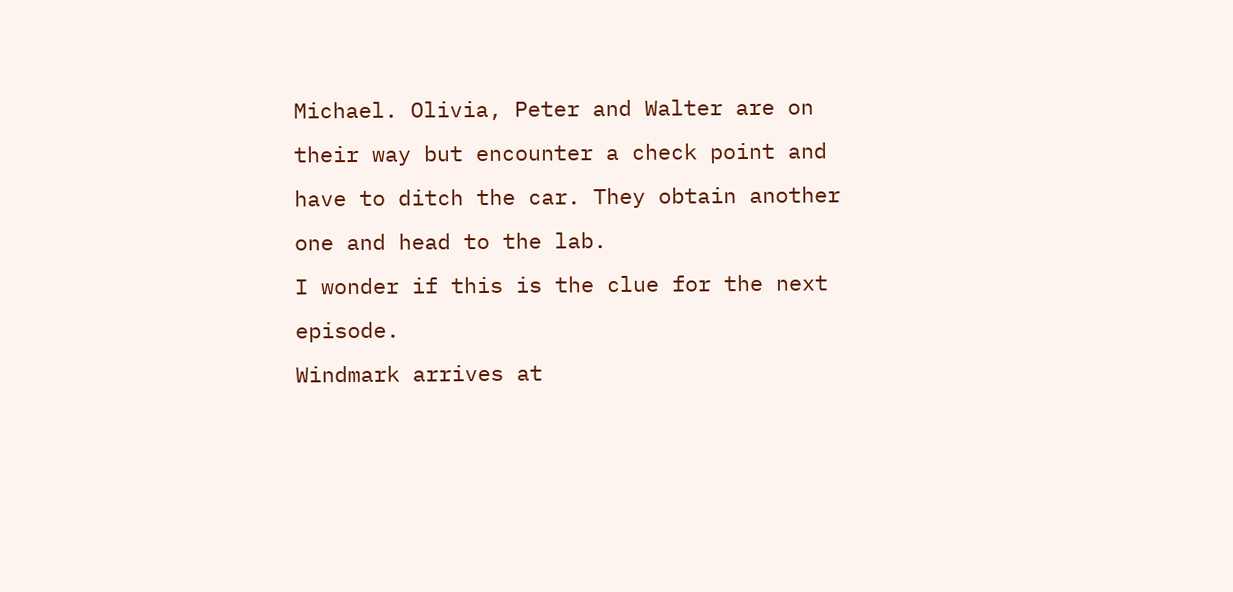Michael. Olivia, Peter and Walter are on their way but encounter a check point and have to ditch the car. They obtain another one and head to the lab.
I wonder if this is the clue for the next episode.
Windmark arrives at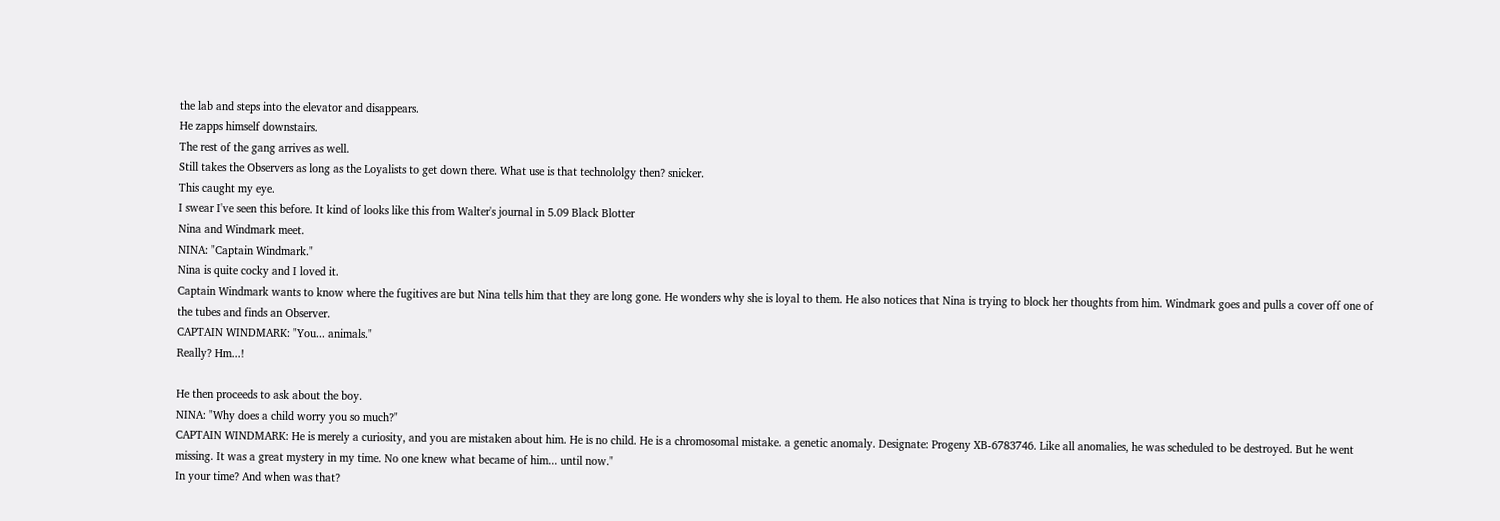the lab and steps into the elevator and disappears.
He zapps himself downstairs.
The rest of the gang arrives as well.
Still takes the Observers as long as the Loyalists to get down there. What use is that technololgy then? snicker.
This caught my eye.
I swear I've seen this before. It kind of looks like this from Walter's journal in 5.09 Black Blotter
Nina and Windmark meet.
NINA: "Captain Windmark."
Nina is quite cocky and I loved it.
Captain Windmark wants to know where the fugitives are but Nina tells him that they are long gone. He wonders why she is loyal to them. He also notices that Nina is trying to block her thoughts from him. Windmark goes and pulls a cover off one of the tubes and finds an Observer.
CAPTAIN WINDMARK: "You... animals."
Really? Hm...!

He then proceeds to ask about the boy.
NINA: "Why does a child worry you so much?"
CAPTAIN WINDMARK: He is merely a curiosity, and you are mistaken about him. He is no child. He is a chromosomal mistake. a genetic anomaly. Designate: Progeny XB-6783746. Like all anomalies, he was scheduled to be destroyed. But he went missing. It was a great mystery in my time. No one knew what became of him... until now."
In your time? And when was that?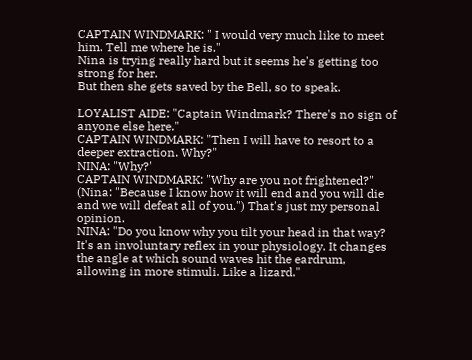CAPTAIN WINDMARK: " I would very much like to meet him. Tell me where he is."
Nina is trying really hard but it seems he's getting too strong for her.
But then she gets saved by the Bell, so to speak.

LOYALIST AIDE: "Captain Windmark? There's no sign of anyone else here."
CAPTAIN WINDMARK: "Then I will have to resort to a deeper extraction. Why?"
NINA: "Why?'
CAPTAIN WINDMARK: "Why are you not frightened?"
(Nina: "Because I know how it will end and you will die and we will defeat all of you.") That's just my personal opinion.
NINA: "Do you know why you tilt your head in that way? It's an involuntary reflex in your physiology. It changes the angle at which sound waves hit the eardrum, allowing in more stimuli. Like a lizard."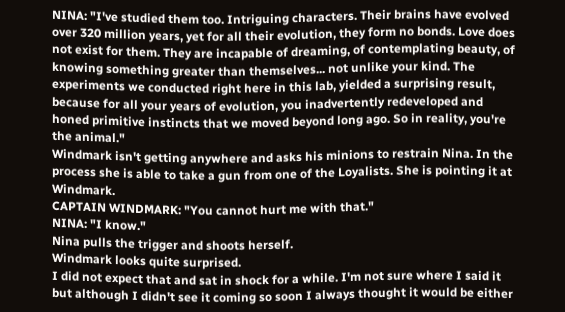NINA: "I've studied them too. Intriguing characters. Their brains have evolved over 320 million years, yet for all their evolution, they form no bonds. Love does not exist for them. They are incapable of dreaming, of contemplating beauty, of knowing something greater than themselves... not unlike your kind. The experiments we conducted right here in this lab, yielded a surprising result, because for all your years of evolution, you inadvertently redeveloped and honed primitive instincts that we moved beyond long ago. So in reality, you're the animal."
Windmark isn't getting anywhere and asks his minions to restrain Nina. In the process she is able to take a gun from one of the Loyalists. She is pointing it at Windmark.
CAPTAIN WINDMARK: "You cannot hurt me with that."
NINA: "I know."
Nina pulls the trigger and shoots herself.
Windmark looks quite surprised.
I did not expect that and sat in shock for a while. I'm not sure where I said it but although I didn't see it coming so soon I always thought it would be either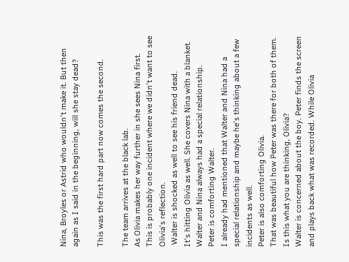Nina, Broyles or Astrid who wouldn't make it. But then again as I said in the beginning, will she stay dead?

This was the first hard part now comes the second.

The team arrives at the black lab.
As Olivia makes her way further in she sees Nina first.
This is probably one incident where we didn't want to see Olivia's reflection.
 Walter is shocked as well to see his friend dead.
It's hitting Olivia as well. She covers Nina with a blanket.
Walter and Nina always had a special relationship.
Peter is comforting Walter.
I already had mentioned that Walter and Nina had a special relationship and maybe he's thinking about a few incidents as well.
Peter is also comforting Olivia.
That was beautiful how Peter was there for both of them.
Is this what you are thinking, Olivia?
Walter is concerned about the boy. Peter finds the screen and plays back what was recorded. While Olivia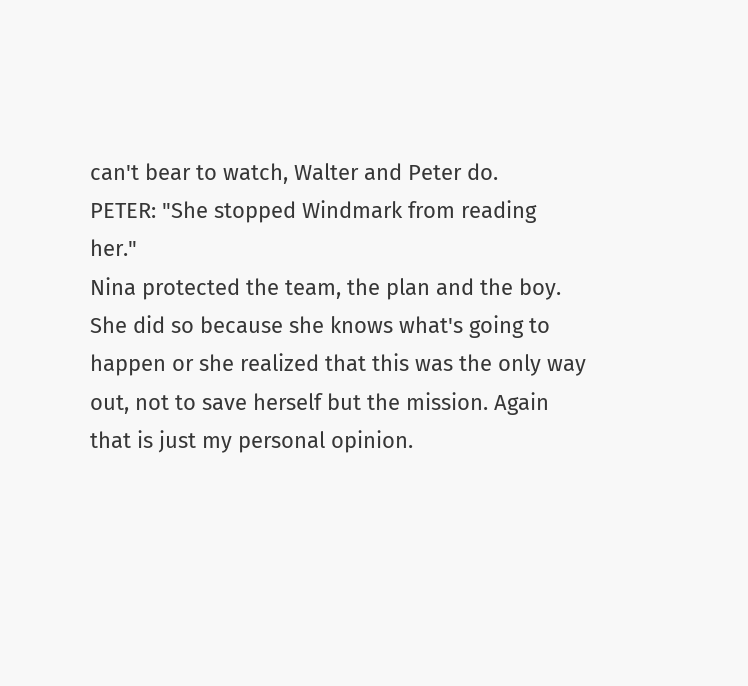can't bear to watch, Walter and Peter do.
PETER: "She stopped Windmark from reading her."
Nina protected the team, the plan and the boy. She did so because she knows what's going to happen or she realized that this was the only way out, not to save herself but the mission. Again that is just my personal opinion.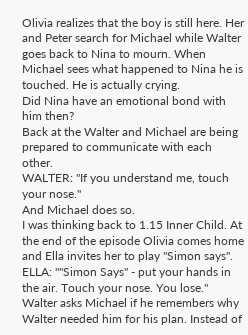Olivia realizes that the boy is still here. Her and Peter search for Michael while Walter goes back to Nina to mourn. When Michael sees what happened to Nina he is touched. He is actually crying.
Did Nina have an emotional bond with him then?
Back at the Walter and Michael are being prepared to communicate with each other.
WALTER: "If you understand me, touch your nose."
And Michael does so.
I was thinking back to 1.15 Inner Child. At the end of the episode Olivia comes home and Ella invites her to play "Simon says".
ELLA: ""Simon Says" - put your hands in the air. Touch your nose. You lose."
Walter asks Michael if he remembers why Walter needed him for his plan. Instead of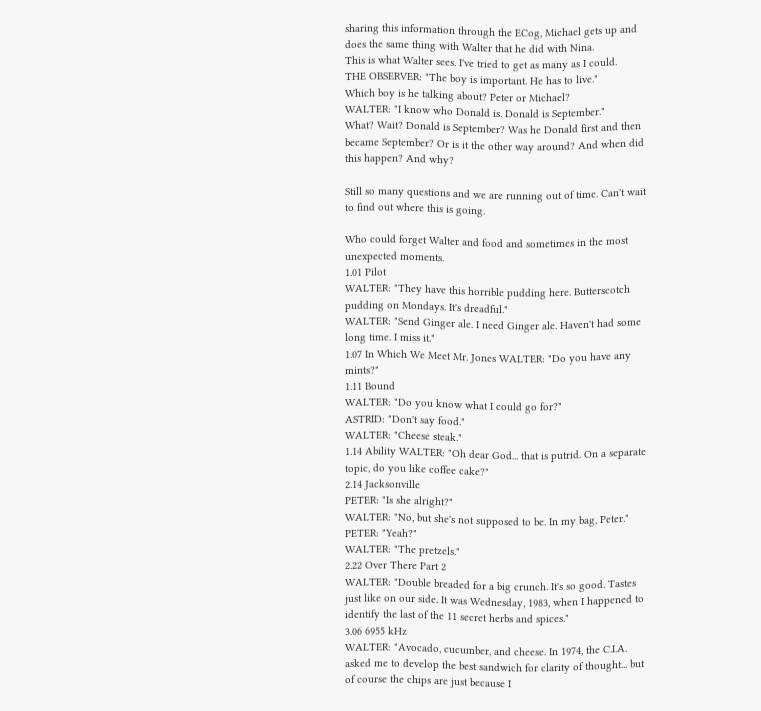sharing this information through the ECog, Michael gets up and does the same thing with Walter that he did with Nina.
This is what Walter sees. I've tried to get as many as I could.
THE OBSERVER: "The boy is important. He has to live."
Which boy is he talking about? Peter or Michael?
WALTER: "I know who Donald is. Donald is September."
What? Wait? Donald is September? Was he Donald first and then became September? Or is it the other way around? And when did this happen? And why?

Still so many questions and we are running out of time. Can't wait to find out where this is going.

Who could forget Walter and food and sometimes in the most unexpected moments.
1.01 Pilot
WALTER: "They have this horrible pudding here. Butterscotch pudding on Mondays. It's dreadful."
WALTER: "Send Ginger ale. I need Ginger ale. Haven't had some long time. I miss it."
1.07 In Which We Meet Mr. Jones WALTER: "Do you have any mints?"
1.11 Bound
WALTER: "Do you know what I could go for?"
ASTRID: "Don't say food."
WALTER: "Cheese steak."
1.14 Ability WALTER: "Oh dear God... that is putrid. On a separate topic, do you like coffee cake?"
2.14 Jacksonville
PETER: "Is she alright?"
WALTER: "No, but she's not supposed to be. In my bag, Peter."
PETER: "Yeah?"
WALTER: "The pretzels."
2.22 Over There Part 2
WALTER: "Double breaded for a big crunch. It's so good. Tastes just like on our side. It was Wednesday, 1983, when I happened to identify the last of the 11 secret herbs and spices."
3.06 6955 kHz
WALTER: "Avocado, cucumber, and cheese. In 1974, the C.I.A. asked me to develop the best sandwich for clarity of thought... but of course the chips are just because I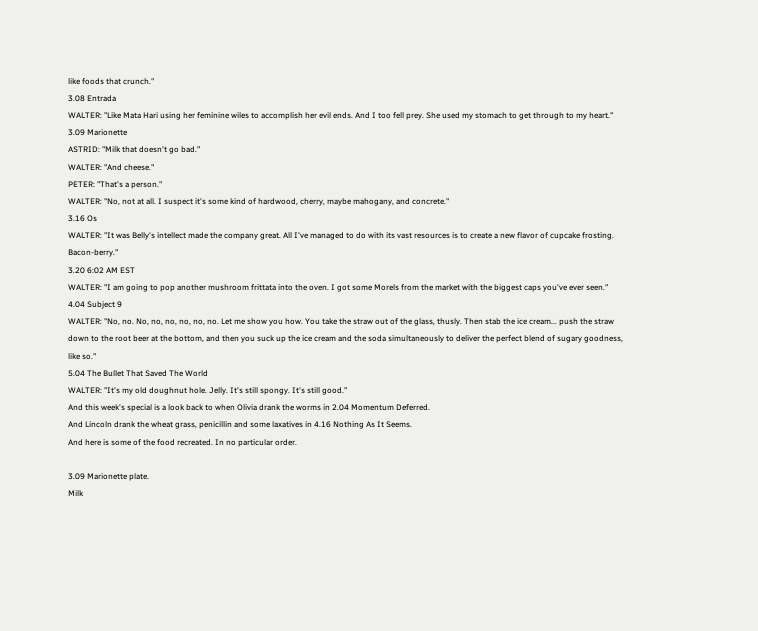like foods that crunch."
3.08 Entrada
WALTER: "Like Mata Hari using her feminine wiles to accomplish her evil ends. And I too fell prey. She used my stomach to get through to my heart."
3.09 Marionette
ASTRID: "Milk that doesn't go bad."
WALTER: "And cheese."
PETER: "That's a person."
WALTER: "No, not at all. I suspect it's some kind of hardwood, cherry, maybe mahogany, and concrete."
3.16 Os
WALTER: "It was Belly's intellect made the company great. All I've managed to do with its vast resources is to create a new flavor of cupcake frosting. Bacon-berry."
3.20 6:02 AM EST
WALTER: "I am going to pop another mushroom frittata into the oven. I got some Morels from the market with the biggest caps you've ever seen."
4.04 Subject 9
WALTER: "No, no. No, no, no, no, no, no. Let me show you how. You take the straw out of the glass, thusly. Then stab the ice cream... push the straw down to the root beer at the bottom, and then you suck up the ice cream and the soda simultaneously to deliver the perfect blend of sugary goodness, like so."
5.04 The Bullet That Saved The World
WALTER: "It's my old doughnut hole. Jelly. It's still spongy. It's still good."
And this week's special is a look back to when Olivia drank the worms in 2.04 Momentum Deferred.
And Lincoln drank the wheat grass, penicillin and some laxatives in 4.16 Nothing As It Seems.
And here is some of the food recreated. In no particular order.

3.09 Marionette plate.
Milk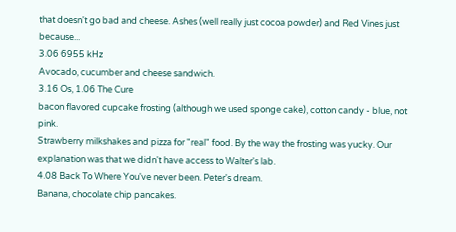that doesn't go bad and cheese. Ashes (well really just cocoa powder) and Red Vines just because...
3.06 6955 kHz
Avocado, cucumber and cheese sandwich.
3.16 Os, 1.06 The Cure
bacon flavored cupcake frosting (although we used sponge cake), cotton candy - blue, not pink.
Strawberry milkshakes and pizza for "real" food. By the way the frosting was yucky. Our explanation was that we didn't have access to Walter's lab.
4.08 Back To Where You've never been. Peter's dream.
Banana, chocolate chip pancakes.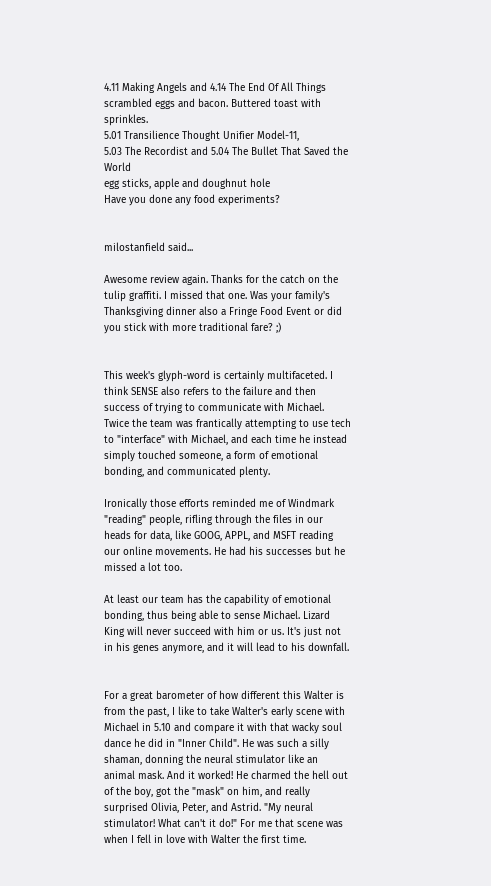4.11 Making Angels and 4.14 The End Of All Things
scrambled eggs and bacon. Buttered toast with sprinkles.
5.01 Transilience Thought Unifier Model-11,
5.03 The Recordist and 5.04 The Bullet That Saved the World
egg sticks, apple and doughnut hole
Have you done any food experiments?


milostanfield said...

Awesome review again. Thanks for the catch on the tulip graffiti. I missed that one. Was your family's Thanksgiving dinner also a Fringe Food Event or did you stick with more traditional fare? ;)


This week's glyph-word is certainly multifaceted. I think SENSE also refers to the failure and then success of trying to communicate with Michael. Twice the team was frantically attempting to use tech to "interface" with Michael, and each time he instead simply touched someone, a form of emotional bonding, and communicated plenty.

Ironically those efforts reminded me of Windmark "reading" people, rifling through the files in our heads for data, like GOOG, APPL, and MSFT reading our online movements. He had his successes but he missed a lot too.

At least our team has the capability of emotional bonding, thus being able to sense Michael. Lizard King will never succeed with him or us. It's just not in his genes anymore, and it will lead to his downfall.


For a great barometer of how different this Walter is from the past, I like to take Walter's early scene with Michael in 5.10 and compare it with that wacky soul dance he did in "Inner Child". He was such a silly shaman, donning the neural stimulator like an animal mask. And it worked! He charmed the hell out of the boy, got the "mask" on him, and really surprised Olivia, Peter, and Astrid. "My neural stimulator! What can't it do!" For me that scene was when I fell in love with Walter the first time.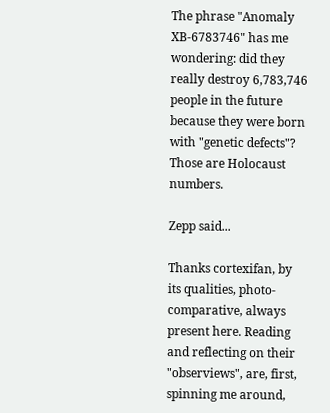The phrase "Anomaly XB-6783746" has me wondering: did they really destroy 6,783,746 people in the future because they were born with "genetic defects"? Those are Holocaust numbers.

Zepp said...

Thanks cortexifan, by its qualities, photo-comparative, always present here. Reading and reflecting on their "observiews", are, first, spinning me around,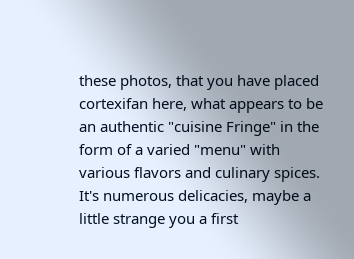these photos, that you have placed cortexifan here, what appears to be an authentic "cuisine Fringe" in the form of a varied "menu" with various flavors and culinary spices. It's numerous delicacies, maybe a little strange you a first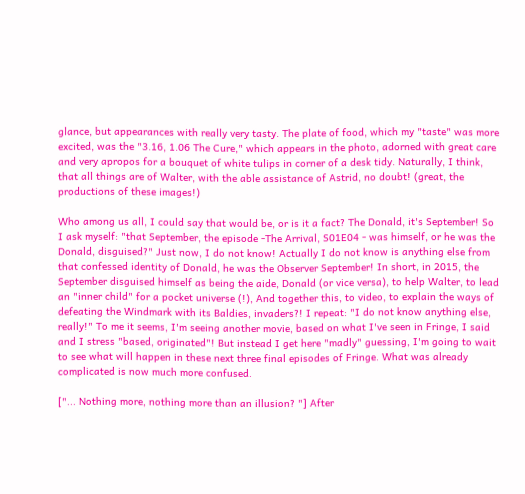glance, but appearances with really very tasty. The plate of food, which my "taste" was more excited, was the "3.16, 1.06 The Cure," which appears in the photo, adorned with great care and very apropos for a bouquet of white tulips in corner of a desk tidy. Naturally, I think, that all things are of Walter, with the able assistance of Astrid, no doubt! (great, the productions of these images!)

Who among us all, I could say that would be, or is it a fact? The Donald, it's September! So I ask myself: "that September, the episode -The Arrival, S01E04 - was himself, or he was the Donald, disguised?" Just now, I do not know! Actually I do not know is anything else from that confessed identity of Donald, he was the Observer September! In short, in 2015, the September disguised himself as being the aide, Donald (or vice versa), to help Walter, to lead an "inner child" for a pocket universe (!), And together this, to video, to explain the ways of defeating the Windmark with its Baldies, invaders?! I repeat: "I do not know anything else, really!" To me it seems, I'm seeing another movie, based on what I've seen in Fringe, I said and I stress "based, originated"! But instead I get here "madly" guessing, I'm going to wait to see what will happen in these next three final episodes of Fringe. What was already complicated is now much more confused.

["... Nothing more, nothing more than an illusion? "] After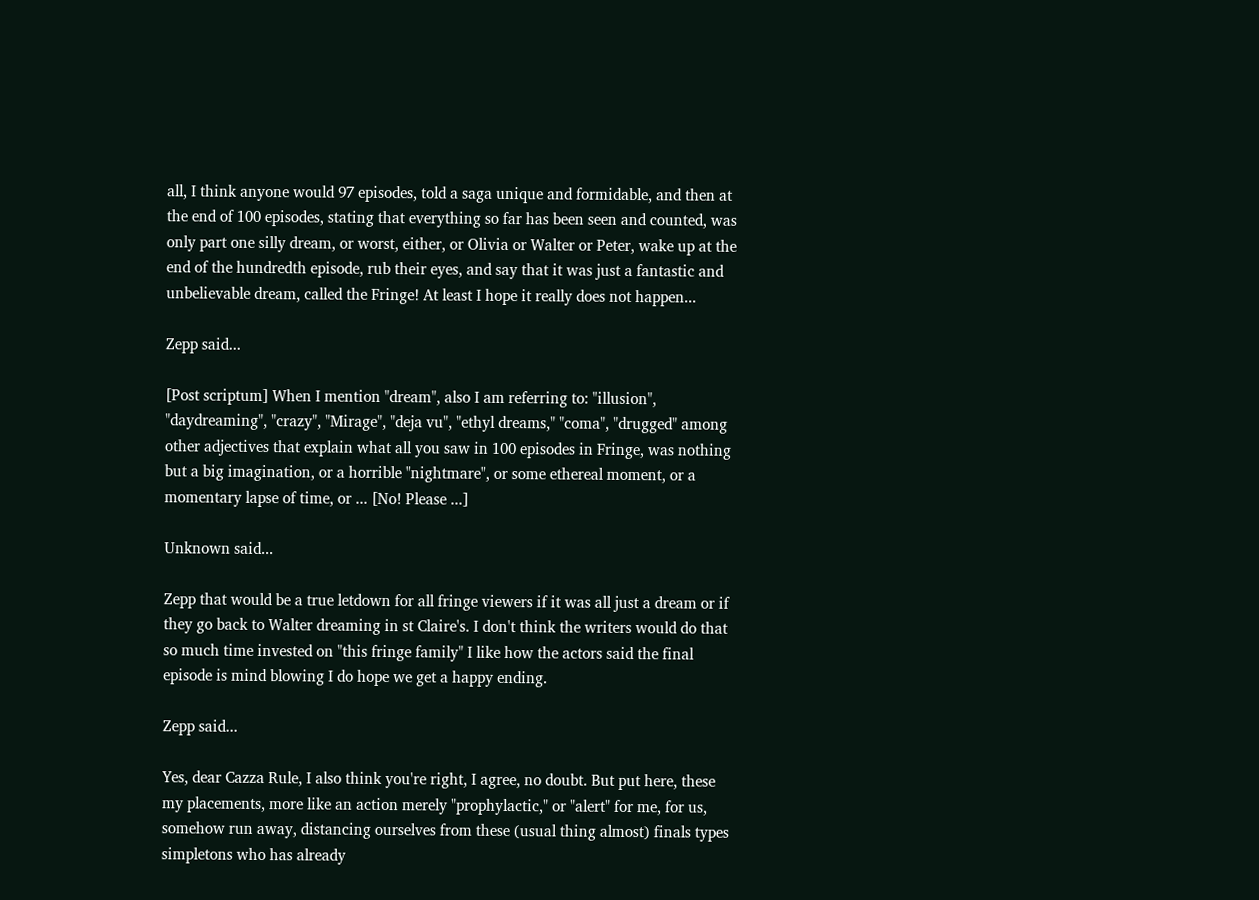all, I think anyone would 97 episodes, told a saga unique and formidable, and then at the end of 100 episodes, stating that everything so far has been seen and counted, was only part one silly dream, or worst, either, or Olivia or Walter or Peter, wake up at the end of the hundredth episode, rub their eyes, and say that it was just a fantastic and unbelievable dream, called the Fringe! At least I hope it really does not happen...

Zepp said...

[Post scriptum] When I mention "dream", also I am referring to: "illusion", "daydreaming", "crazy", "Mirage", "deja vu", "ethyl dreams," "coma", "drugged" among other adjectives that explain what all you saw in 100 episodes in Fringe, was nothing but a big imagination, or a horrible "nightmare", or some ethereal moment, or a momentary lapse of time, or ... [No! Please ...]

Unknown said...

Zepp that would be a true letdown for all fringe viewers if it was all just a dream or if they go back to Walter dreaming in st Claire's. I don't think the writers would do that so much time invested on "this fringe family" I like how the actors said the final episode is mind blowing I do hope we get a happy ending.

Zepp said...

Yes, dear Cazza Rule, I also think you're right, I agree, no doubt. But put here, these my placements, more like an action merely "prophylactic," or "alert" for me, for us, somehow run away, distancing ourselves from these (usual thing almost) finals types simpletons who has already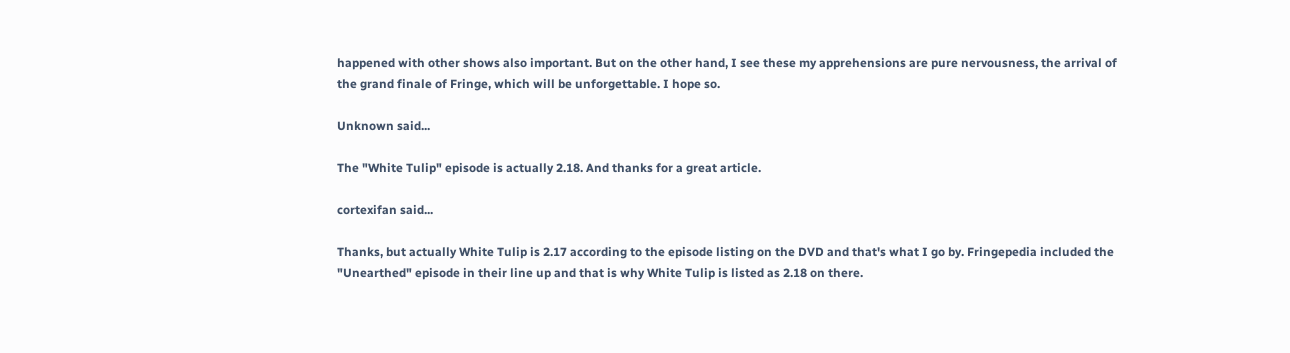happened with other shows also important. But on the other hand, I see these my apprehensions are pure nervousness, the arrival of the grand finale of Fringe, which will be unforgettable. I hope so.

Unknown said...

The "White Tulip" episode is actually 2.18. And thanks for a great article.

cortexifan said...

Thanks, but actually White Tulip is 2.17 according to the episode listing on the DVD and that's what I go by. Fringepedia included the "Unearthed" episode in their line up and that is why White Tulip is listed as 2.18 on there.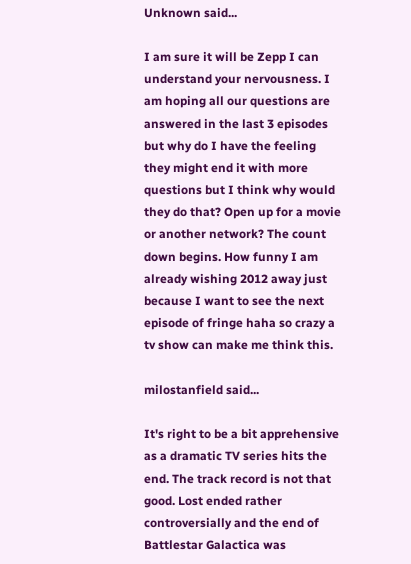Unknown said...

I am sure it will be Zepp I can understand your nervousness. I am hoping all our questions are answered in the last 3 episodes but why do I have the feeling they might end it with more questions but I think why would they do that? Open up for a movie or another network? The count down begins. How funny I am already wishing 2012 away just because I want to see the next episode of fringe haha so crazy a tv show can make me think this.

milostanfield said...

It's right to be a bit apprehensive as a dramatic TV series hits the end. The track record is not that good. Lost ended rather controversially and the end of Battlestar Galactica was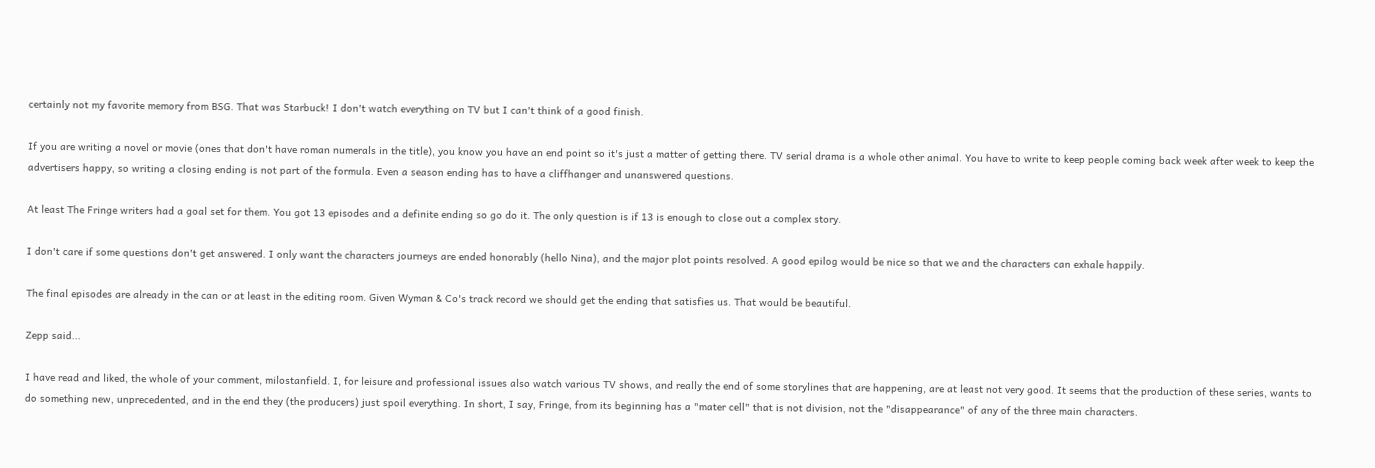certainly not my favorite memory from BSG. That was Starbuck! I don't watch everything on TV but I can't think of a good finish.

If you are writing a novel or movie (ones that don't have roman numerals in the title), you know you have an end point so it's just a matter of getting there. TV serial drama is a whole other animal. You have to write to keep people coming back week after week to keep the advertisers happy, so writing a closing ending is not part of the formula. Even a season ending has to have a cliffhanger and unanswered questions.

At least The Fringe writers had a goal set for them. You got 13 episodes and a definite ending so go do it. The only question is if 13 is enough to close out a complex story.

I don't care if some questions don't get answered. I only want the characters journeys are ended honorably (hello Nina), and the major plot points resolved. A good epilog would be nice so that we and the characters can exhale happily.

The final episodes are already in the can or at least in the editing room. Given Wyman & Co's track record we should get the ending that satisfies us. That would be beautiful.

Zepp said...

I have read and liked, the whole of your comment, milostanfield. I, for leisure and professional issues also watch various TV shows, and really the end of some storylines that are happening, are at least not very good. It seems that the production of these series, wants to do something new, unprecedented, and in the end they (the producers) just spoil everything. In short, I say, Fringe, from its beginning has a "mater cell" that is not division, not the "disappearance" of any of the three main characters.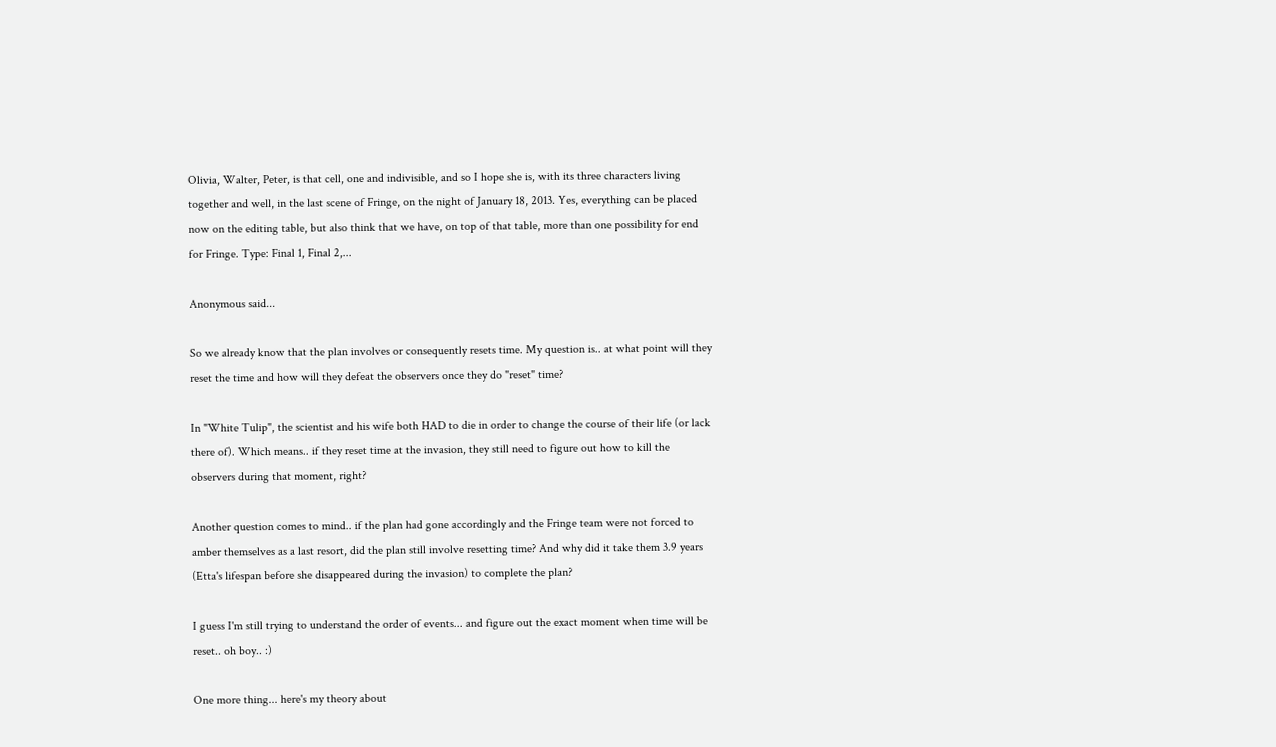Olivia, Walter, Peter, is that cell, one and indivisible, and so I hope she is, with its three characters living together and well, in the last scene of Fringe, on the night of January 18, 2013. Yes, everything can be placed now on the editing table, but also think that we have, on top of that table, more than one possibility for end for Fringe. Type: Final 1, Final 2,...

Anonymous said...

So we already know that the plan involves or consequently resets time. My question is.. at what point will they reset the time and how will they defeat the observers once they do "reset" time?

In "White Tulip", the scientist and his wife both HAD to die in order to change the course of their life (or lack there of). Which means.. if they reset time at the invasion, they still need to figure out how to kill the observers during that moment, right?

Another question comes to mind.. if the plan had gone accordingly and the Fringe team were not forced to amber themselves as a last resort, did the plan still involve resetting time? And why did it take them 3.9 years (Etta's lifespan before she disappeared during the invasion) to complete the plan?

I guess I'm still trying to understand the order of events... and figure out the exact moment when time will be reset.. oh boy.. :)

One more thing... here's my theory about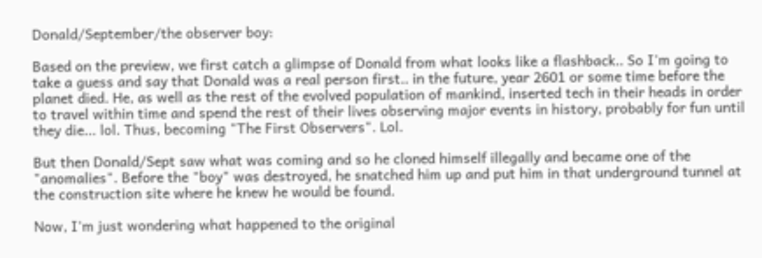Donald/September/the observer boy:

Based on the preview, we first catch a glimpse of Donald from what looks like a flashback.. So I'm going to take a guess and say that Donald was a real person first.. in the future, year 2601 or some time before the planet died. He, as well as the rest of the evolved population of mankind, inserted tech in their heads in order to travel within time and spend the rest of their lives observing major events in history, probably for fun until they die... lol. Thus, becoming "The First Observers". Lol.

But then Donald/Sept saw what was coming and so he cloned himself illegally and became one of the "anomalies". Before the "boy" was destroyed, he snatched him up and put him in that underground tunnel at the construction site where he knew he would be found.

Now, I'm just wondering what happened to the original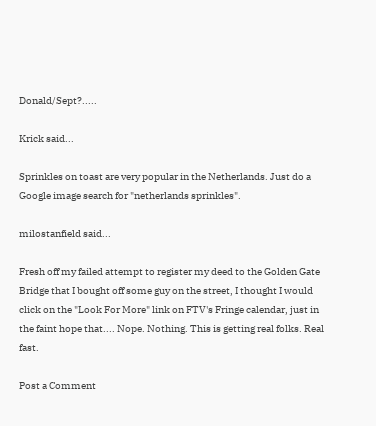Donald/Sept?.....

Krick said...

Sprinkles on toast are very popular in the Netherlands. Just do a Google image search for "netherlands sprinkles".

milostanfield said...

Fresh off my failed attempt to register my deed to the Golden Gate Bridge that I bought off some guy on the street, I thought I would click on the "Look For More" link on FTV's Fringe calendar, just in the faint hope that.... Nope. Nothing. This is getting real folks. Real fast.

Post a Comment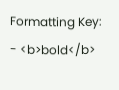Formatting Key:
- <b>bold</b>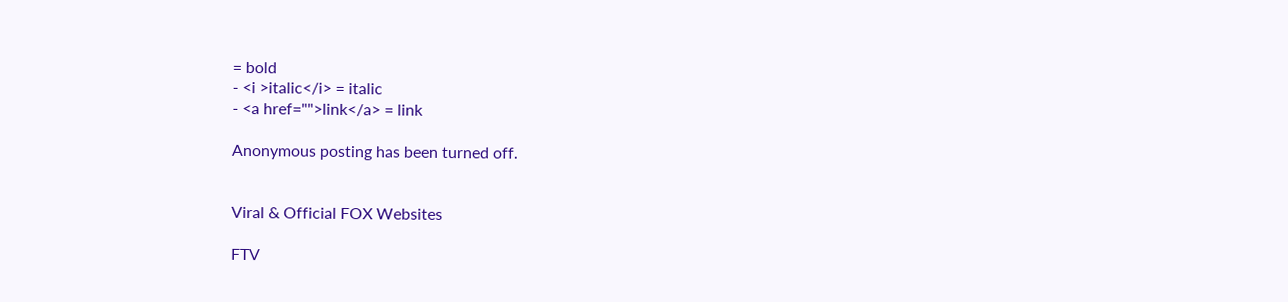= bold
- <i >italic</i> = italic
- <a href="">link</a> = link

Anonymous posting has been turned off.


Viral & Official FOX Websites

FTV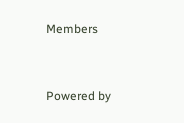Members


Powered by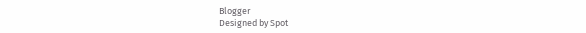Blogger
Designed by Spot